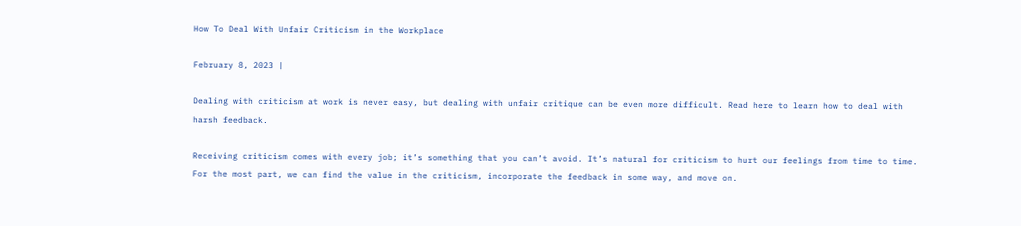How To Deal With Unfair Criticism in the Workplace

February 8, 2023 |

Dealing with criticism at work is never easy, but dealing with unfair critique can be even more difficult. Read here to learn how to deal with harsh feedback.

Receiving criticism comes with every job; it’s something that you can’t avoid. It’s natural for criticism to hurt our feelings from time to time. For the most part, we can find the value in the criticism, incorporate the feedback in some way, and move on.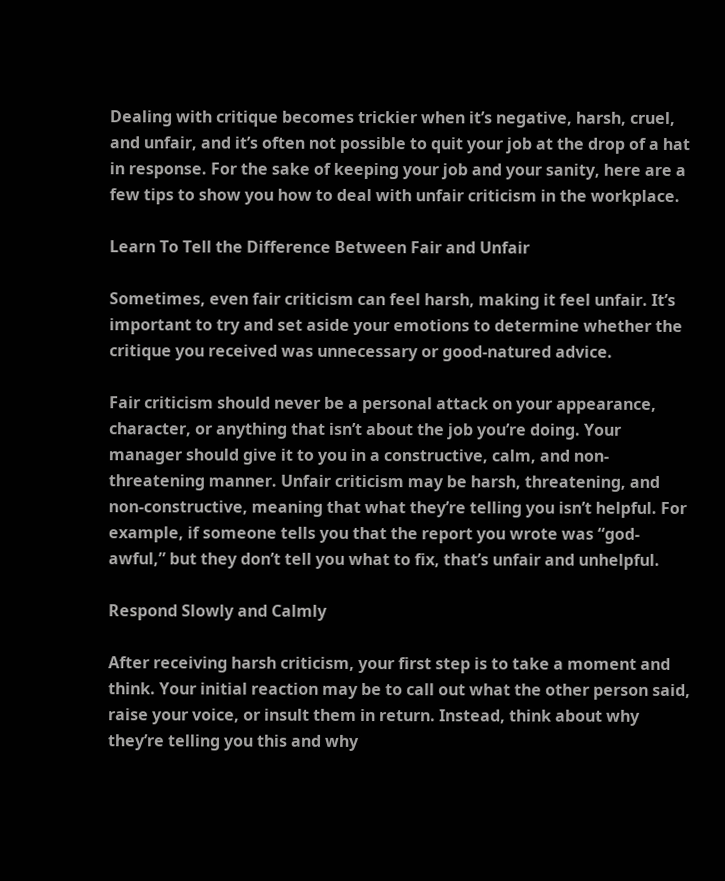Dealing with critique becomes trickier when it’s negative, harsh, cruel, and unfair, and it’s often not possible to quit your job at the drop of a hat in response. For the sake of keeping your job and your sanity, here are a few tips to show you how to deal with unfair criticism in the workplace.

Learn To Tell the Difference Between Fair and Unfair

Sometimes, even fair criticism can feel harsh, making it feel unfair. It’s important to try and set aside your emotions to determine whether the critique you received was unnecessary or good-natured advice.

Fair criticism should never be a personal attack on your appearance, character, or anything that isn’t about the job you’re doing. Your manager should give it to you in a constructive, calm, and non-threatening manner. Unfair criticism may be harsh, threatening, and non-constructive, meaning that what they’re telling you isn’t helpful. For example, if someone tells you that the report you wrote was “god-awful,” but they don’t tell you what to fix, that’s unfair and unhelpful.

Respond Slowly and Calmly

After receiving harsh criticism, your first step is to take a moment and think. Your initial reaction may be to call out what the other person said, raise your voice, or insult them in return. Instead, think about why they’re telling you this and why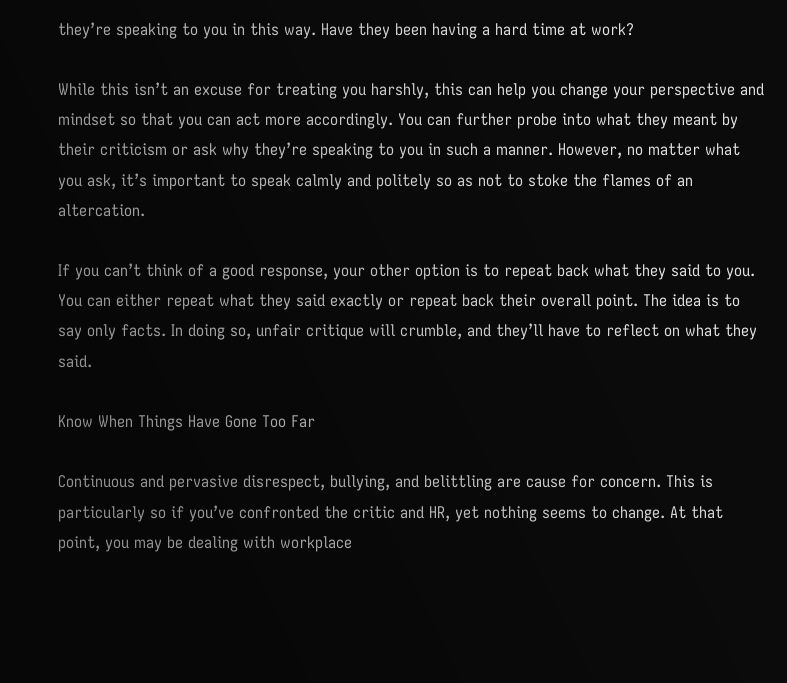they’re speaking to you in this way. Have they been having a hard time at work?

While this isn’t an excuse for treating you harshly, this can help you change your perspective and mindset so that you can act more accordingly. You can further probe into what they meant by their criticism or ask why they’re speaking to you in such a manner. However, no matter what you ask, it’s important to speak calmly and politely so as not to stoke the flames of an altercation.

If you can’t think of a good response, your other option is to repeat back what they said to you. You can either repeat what they said exactly or repeat back their overall point. The idea is to say only facts. In doing so, unfair critique will crumble, and they’ll have to reflect on what they said.

Know When Things Have Gone Too Far

Continuous and pervasive disrespect, bullying, and belittling are cause for concern. This is particularly so if you’ve confronted the critic and HR, yet nothing seems to change. At that point, you may be dealing with workplace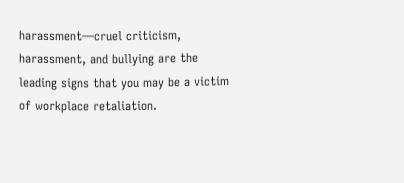harassment—cruel criticism, harassment, and bullying are the leading signs that you may be a victim of workplace retaliation.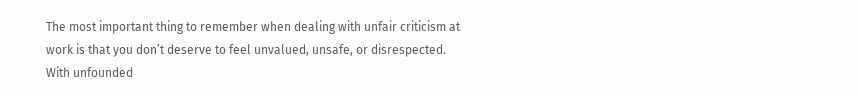The most important thing to remember when dealing with unfair criticism at work is that you don’t deserve to feel unvalued, unsafe, or disrespected. With unfounded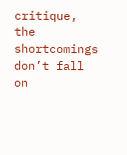critique, the shortcomings don’t fall on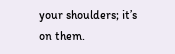your shoulders; it’s on them.